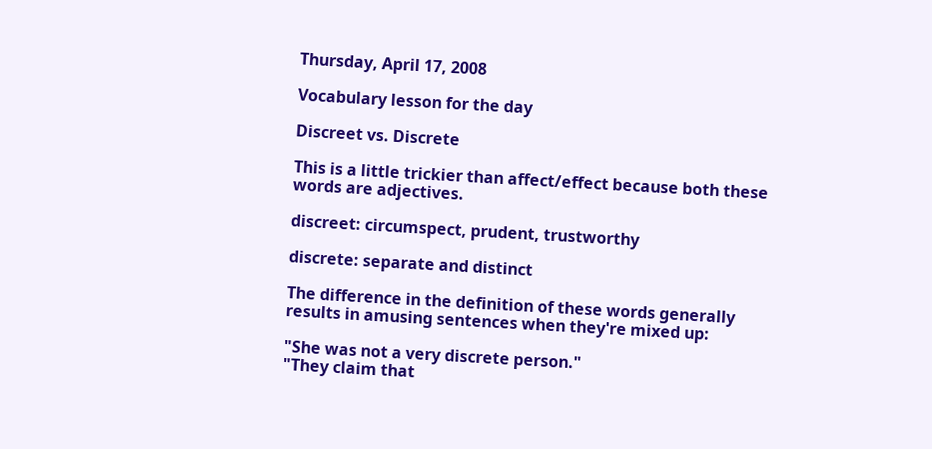Thursday, April 17, 2008

Vocabulary lesson for the day

Discreet vs. Discrete

This is a little trickier than affect/effect because both these words are adjectives.

discreet: circumspect, prudent, trustworthy

discrete: separate and distinct

The difference in the definition of these words generally results in amusing sentences when they're mixed up:

"She was not a very discrete person."
"They claim that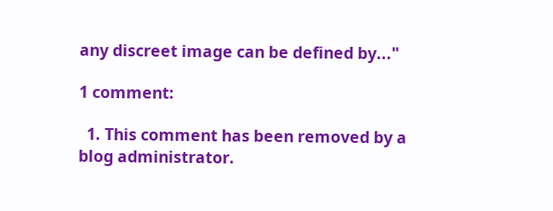any discreet image can be defined by..."

1 comment:

  1. This comment has been removed by a blog administrator.